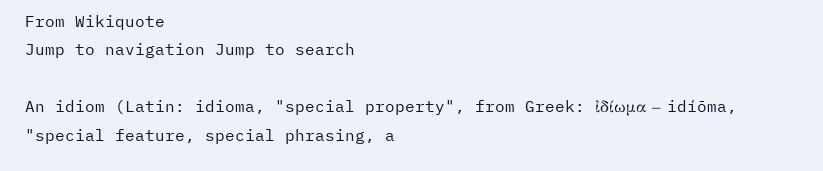From Wikiquote
Jump to navigation Jump to search

An idiom (Latin: idioma, "special property", from Greek: ἰδίωμα – idíōma, "special feature, special phrasing, a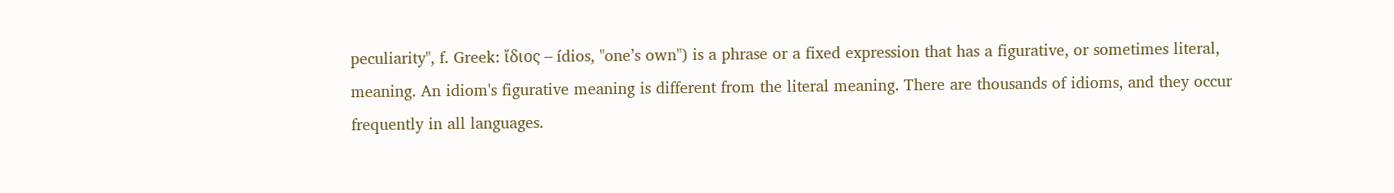peculiarity", f. Greek: ἴδιος – ídios, "one’s own") is a phrase or a fixed expression that has a figurative, or sometimes literal, meaning. An idiom's figurative meaning is different from the literal meaning. There are thousands of idioms, and they occur frequently in all languages.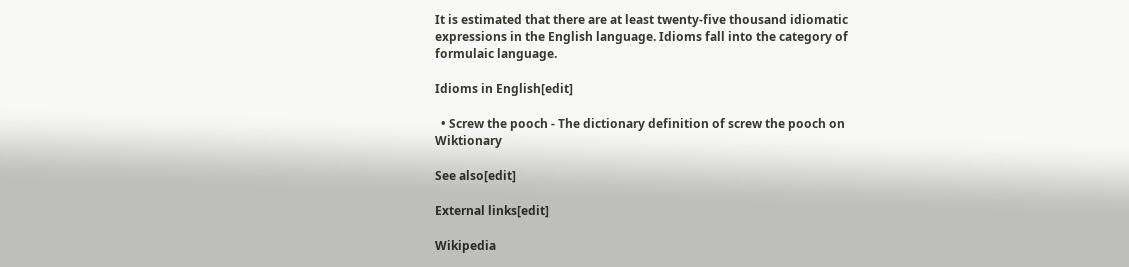It is estimated that there are at least twenty-five thousand idiomatic expressions in the English language. Idioms fall into the category of formulaic language.

Idioms in English[edit]

  • Screw the pooch - The dictionary definition of screw the pooch on Wiktionary

See also[edit]

External links[edit]

Wikipedia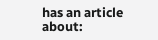has an article about: